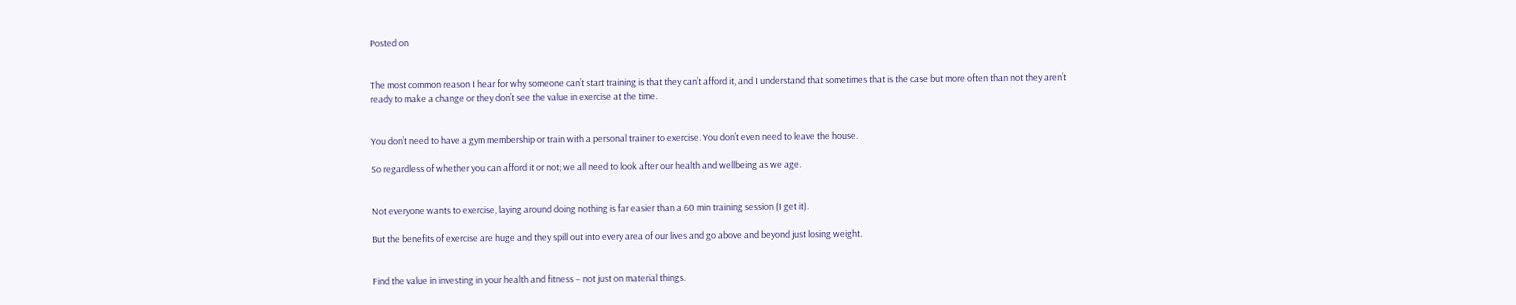Posted on


The most common reason I hear for why someone can’t start training is that they can’t afford it, and I understand that sometimes that is the case but more often than not they aren’t ready to make a change or they don’t see the value in exercise at the time.


You don’t need to have a gym membership or train with a personal trainer to exercise. You don’t even need to leave the house.

So regardless of whether you can afford it or not; we all need to look after our health and wellbeing as we age.


Not everyone wants to exercise, laying around doing nothing is far easier than a 60 min training session (I get it).

But the benefits of exercise are huge and they spill out into every area of our lives and go above and beyond just losing weight.


Find the value in investing in your health and fitness – not just on material things.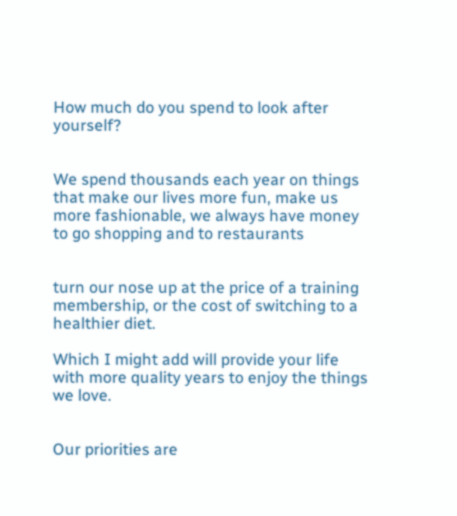How much do you spend to look after yourself?


We spend thousands each year on things that make our lives more fun, make us more fashionable, we always have money to go shopping and to restaurants


turn our nose up at the price of a training membership, or the cost of switching to a healthier diet.

Which I might add will provide your life with more quality years to enjoy the things we love.


Our priorities are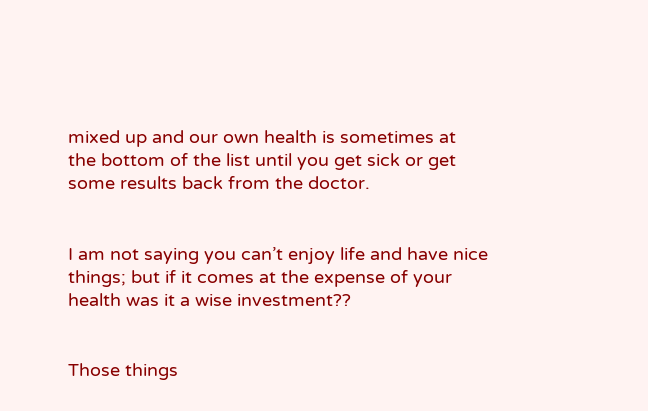mixed up and our own health is sometimes at the bottom of the list until you get sick or get some results back from the doctor.


I am not saying you can’t enjoy life and have nice things; but if it comes at the expense of your health was it a wise investment??


Those things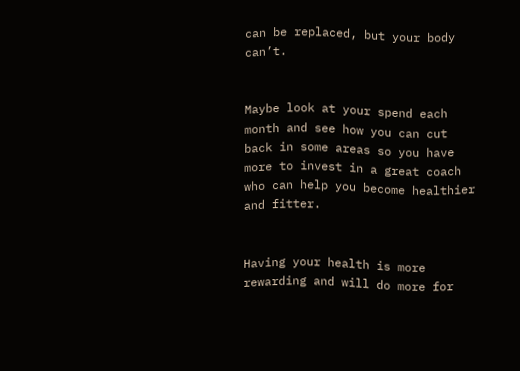can be replaced, but your body can’t.


Maybe look at your spend each month and see how you can cut back in some areas so you have more to invest in a great coach who can help you become healthier and fitter.


Having your health is more rewarding and will do more for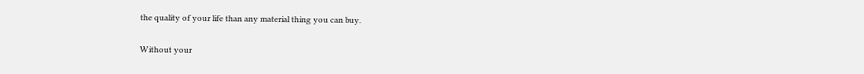the quality of your life than any material thing you can buy.

Without your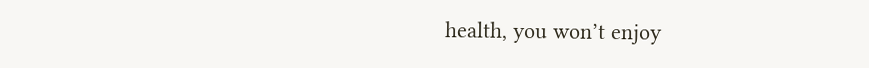health, you won’t enjoy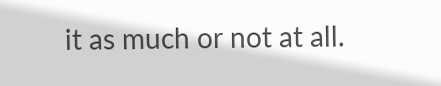it as much or not at all.